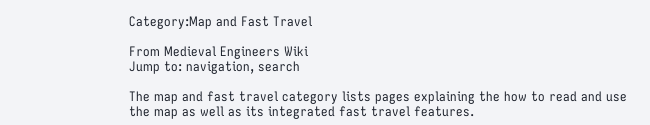Category:Map and Fast Travel

From Medieval Engineers Wiki
Jump to: navigation, search

The map and fast travel category lists pages explaining the how to read and use the map as well as its integrated fast travel features.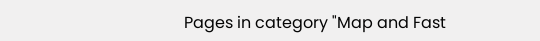Pages in category "Map and Fast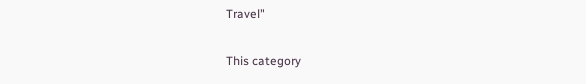Travel"

This category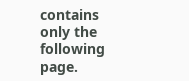contains only the following page.